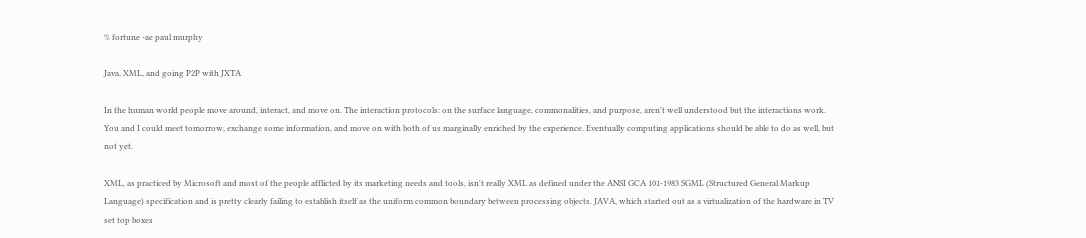% fortune -ae paul murphy

Java, XML, and going P2P with JXTA

In the human world people move around, interact, and move on. The interaction protocols: on the surface language, commonalities, and purpose, aren't well understood but the interactions work. You and I could meet tomorrow, exchange some information, and move on with both of us marginally enriched by the experience. Eventually computing applications should be able to do as well, but not yet.

XML, as practiced by Microsoft and most of the people afflicted by its marketing needs and tools, isn't really XML as defined under the ANSI GCA 101-1983 SGML (Structured General Markup Language) specification and is pretty clearly failing to establish itself as the uniform common boundary between processing objects. JAVA, which started out as a virtualization of the hardware in TV set top boxes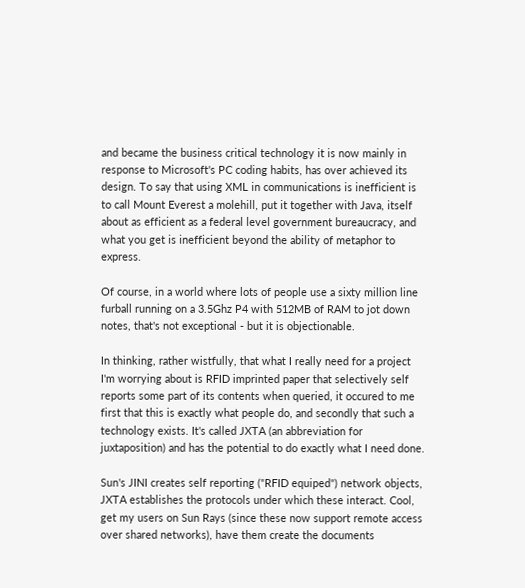and became the business critical technology it is now mainly in response to Microsoft's PC coding habits, has over achieved its design. To say that using XML in communications is inefficient is to call Mount Everest a molehill, put it together with Java, itself about as efficient as a federal level government bureaucracy, and what you get is inefficient beyond the ability of metaphor to express.

Of course, in a world where lots of people use a sixty million line furball running on a 3.5Ghz P4 with 512MB of RAM to jot down notes, that's not exceptional - but it is objectionable.

In thinking, rather wistfully, that what I really need for a project I'm worrying about is RFID imprinted paper that selectively self reports some part of its contents when queried, it occured to me first that this is exactly what people do, and secondly that such a technology exists. It's called JXTA (an abbreviation for juxtaposition) and has the potential to do exactly what I need done.

Sun's JINI creates self reporting ("RFID equiped") network objects, JXTA establishes the protocols under which these interact. Cool, get my users on Sun Rays (since these now support remote access over shared networks), have them create the documents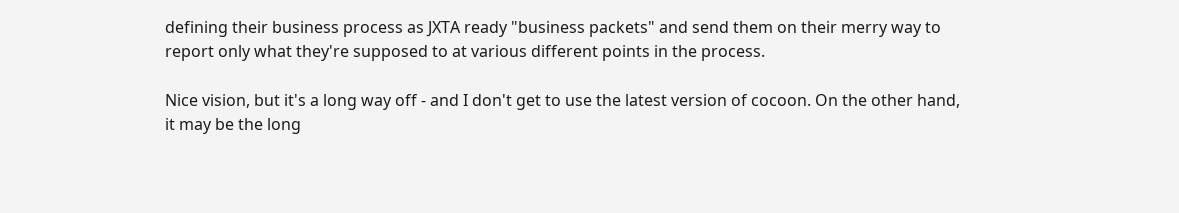defining their business process as JXTA ready "business packets" and send them on their merry way to report only what they're supposed to at various different points in the process.

Nice vision, but it's a long way off - and I don't get to use the latest version of cocoon. On the other hand, it may be the long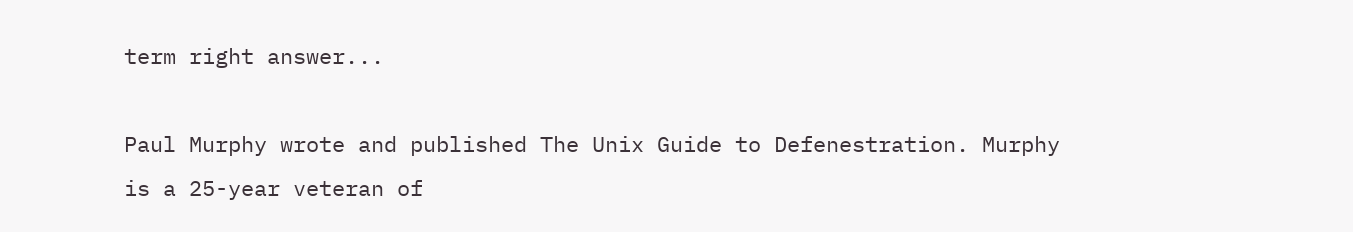term right answer...

Paul Murphy wrote and published The Unix Guide to Defenestration. Murphy is a 25-year veteran of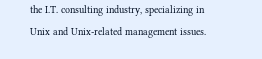the I.T. consulting industry, specializing in Unix and Unix-related management issues.